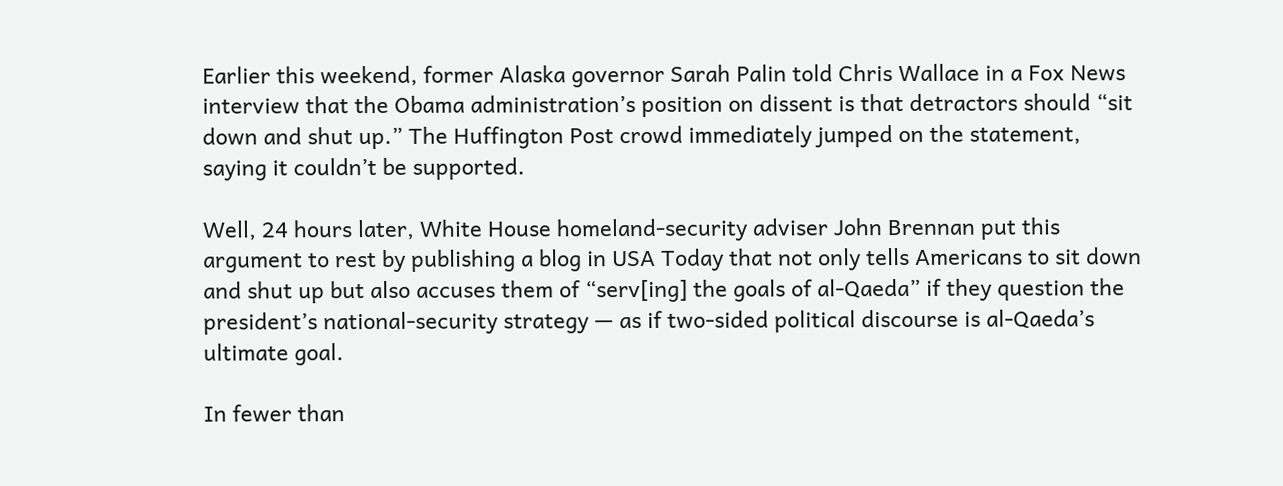Earlier this weekend, former Alaska governor Sarah Palin told Chris Wallace in a Fox News interview that the Obama administration’s position on dissent is that detractors should “sit down and shut up.” The Huffington Post crowd immediately jumped on the statement, saying it couldn’t be supported.

Well, 24 hours later, White House homeland-security adviser John Brennan put this argument to rest by publishing a blog in USA Today that not only tells Americans to sit down and shut up but also accuses them of “serv[ing] the goals of al-Qaeda” if they question the president’s national-security strategy — as if two-sided political discourse is al-Qaeda’s ultimate goal.

In fewer than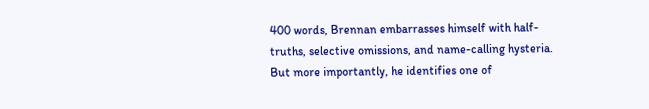400 words, Brennan embarrasses himself with half-truths, selective omissions, and name-calling hysteria. But more importantly, he identifies one of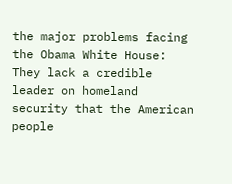the major problems facing the Obama White House: They lack a credible leader on homeland security that the American people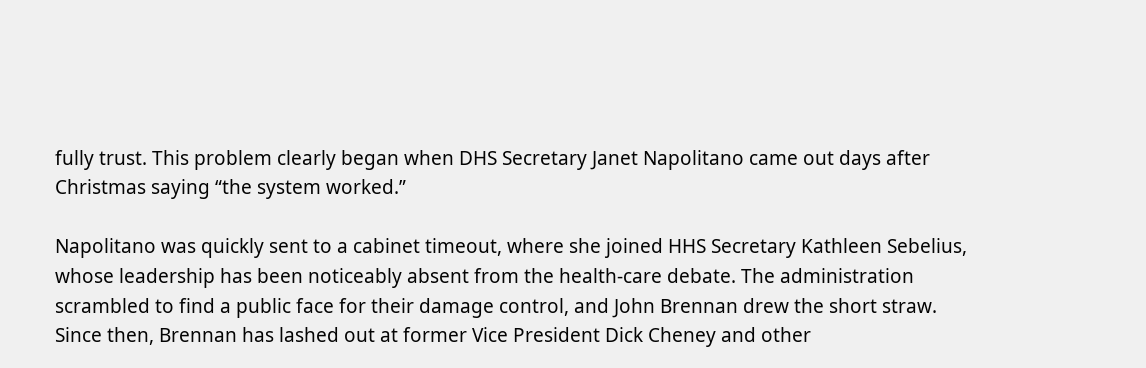fully trust. This problem clearly began when DHS Secretary Janet Napolitano came out days after Christmas saying “the system worked.”

Napolitano was quickly sent to a cabinet timeout, where she joined HHS Secretary Kathleen Sebelius, whose leadership has been noticeably absent from the health-care debate. The administration scrambled to find a public face for their damage control, and John Brennan drew the short straw. Since then, Brennan has lashed out at former Vice President Dick Cheney and other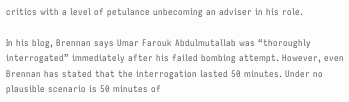critics with a level of petulance unbecoming an adviser in his role.

In his blog, Brennan says Umar Farouk Abdulmutallab was “thoroughly interrogated” immediately after his failed bombing attempt. However, even Brennan has stated that the interrogation lasted 50 minutes. Under no plausible scenario is 50 minutes of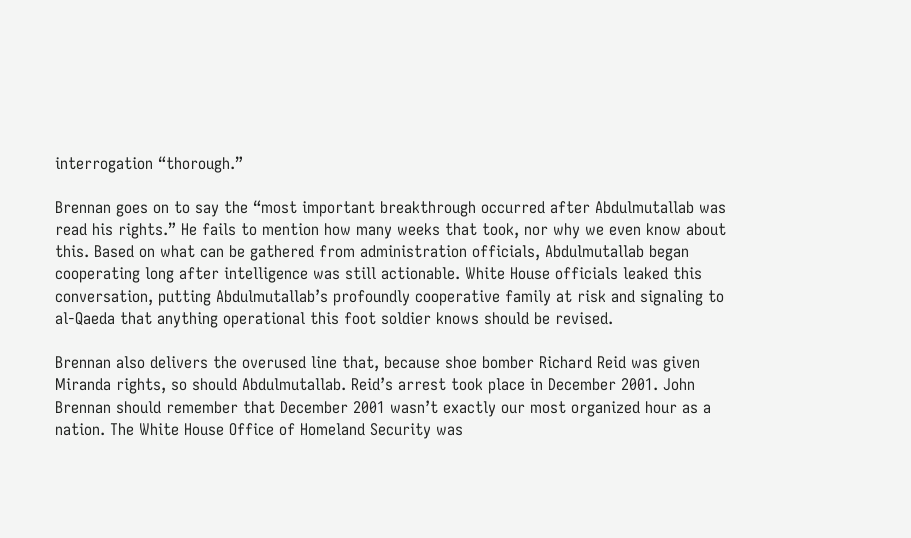interrogation “thorough.”

Brennan goes on to say the “most important breakthrough occurred after Abdulmutallab was read his rights.” He fails to mention how many weeks that took, nor why we even know about this. Based on what can be gathered from administration officials, Abdulmutallab began cooperating long after intelligence was still actionable. White House officials leaked this conversation, putting Abdulmutallab’s profoundly cooperative family at risk and signaling to al-Qaeda that anything operational this foot soldier knows should be revised.

Brennan also delivers the overused line that, because shoe bomber Richard Reid was given Miranda rights, so should Abdulmutallab. Reid’s arrest took place in December 2001. John Brennan should remember that December 2001 wasn’t exactly our most organized hour as a nation. The White House Office of Homeland Security was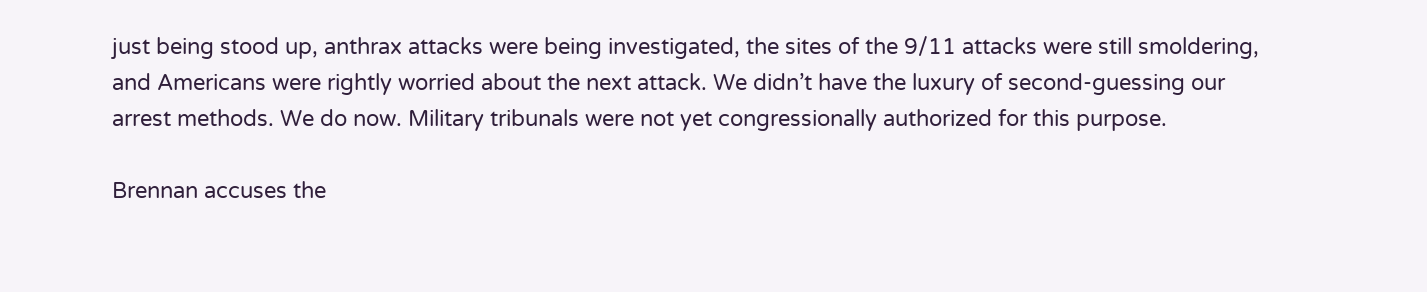just being stood up, anthrax attacks were being investigated, the sites of the 9/11 attacks were still smoldering, and Americans were rightly worried about the next attack. We didn’t have the luxury of second-guessing our arrest methods. We do now. Military tribunals were not yet congressionally authorized for this purpose.

Brennan accuses the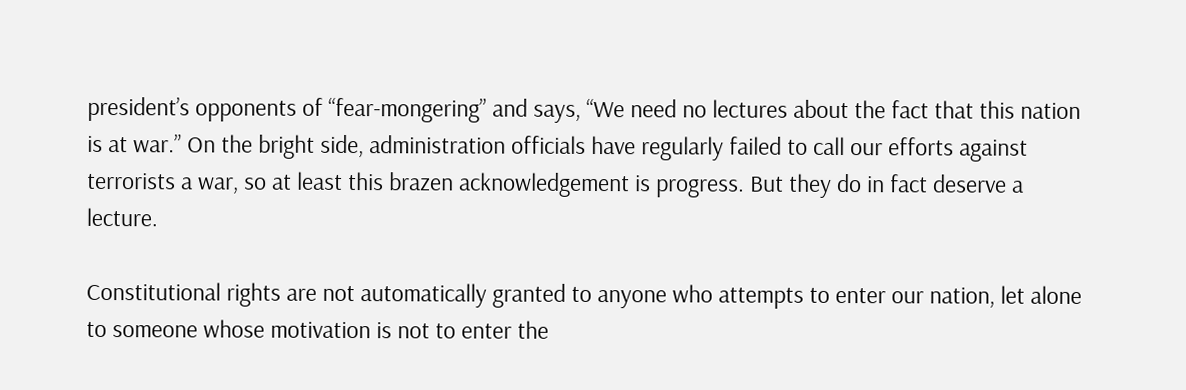president’s opponents of “fear-mongering” and says, “We need no lectures about the fact that this nation is at war.” On the bright side, administration officials have regularly failed to call our efforts against terrorists a war, so at least this brazen acknowledgement is progress. But they do in fact deserve a lecture.

Constitutional rights are not automatically granted to anyone who attempts to enter our nation, let alone to someone whose motivation is not to enter the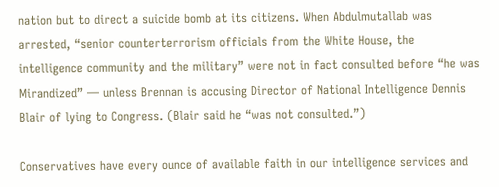nation but to direct a suicide bomb at its citizens. When Abdulmutallab was arrested, “senior counterterrorism officials from the White House, the intelligence community and the military” were not in fact consulted before “he was Mirandized” — unless Brennan is accusing Director of National Intelligence Dennis Blair of lying to Congress. (Blair said he “was not consulted.”)

Conservatives have every ounce of available faith in our intelligence services and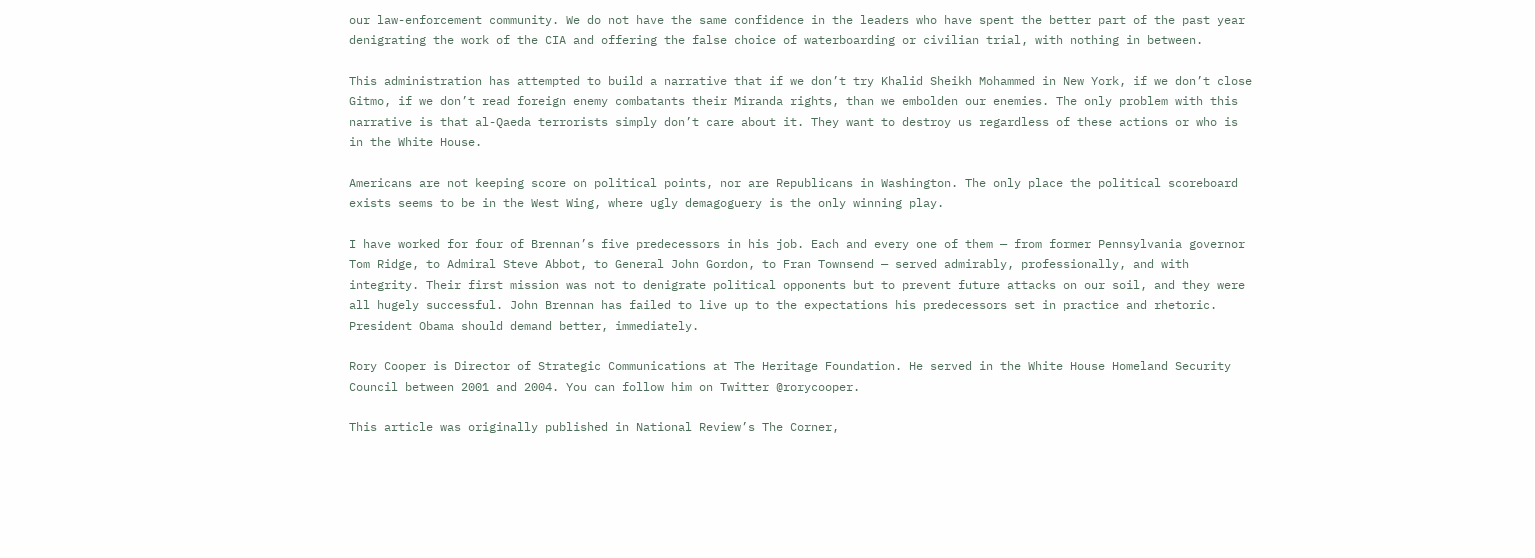our law-enforcement community. We do not have the same confidence in the leaders who have spent the better part of the past year denigrating the work of the CIA and offering the false choice of waterboarding or civilian trial, with nothing in between.

This administration has attempted to build a narrative that if we don’t try Khalid Sheikh Mohammed in New York, if we don’t close Gitmo, if we don’t read foreign enemy combatants their Miranda rights, than we embolden our enemies. The only problem with this narrative is that al-Qaeda terrorists simply don’t care about it. They want to destroy us regardless of these actions or who is in the White House.

Americans are not keeping score on political points, nor are Republicans in Washington. The only place the political scoreboard exists seems to be in the West Wing, where ugly demagoguery is the only winning play.

I have worked for four of Brennan’s five predecessors in his job. Each and every one of them — from former Pennsylvania governor Tom Ridge, to Admiral Steve Abbot, to General John Gordon, to Fran Townsend — served admirably, professionally, and with integrity. Their first mission was not to denigrate political opponents but to prevent future attacks on our soil, and they were all hugely successful. John Brennan has failed to live up to the expectations his predecessors set in practice and rhetoric. President Obama should demand better, immediately.

Rory Cooper is Director of Strategic Communications at The Heritage Foundation. He served in the White House Homeland Security Council between 2001 and 2004. You can follow him on Twitter @rorycooper.

This article was originally published in National Review’s The Corner,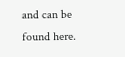and can be found here.